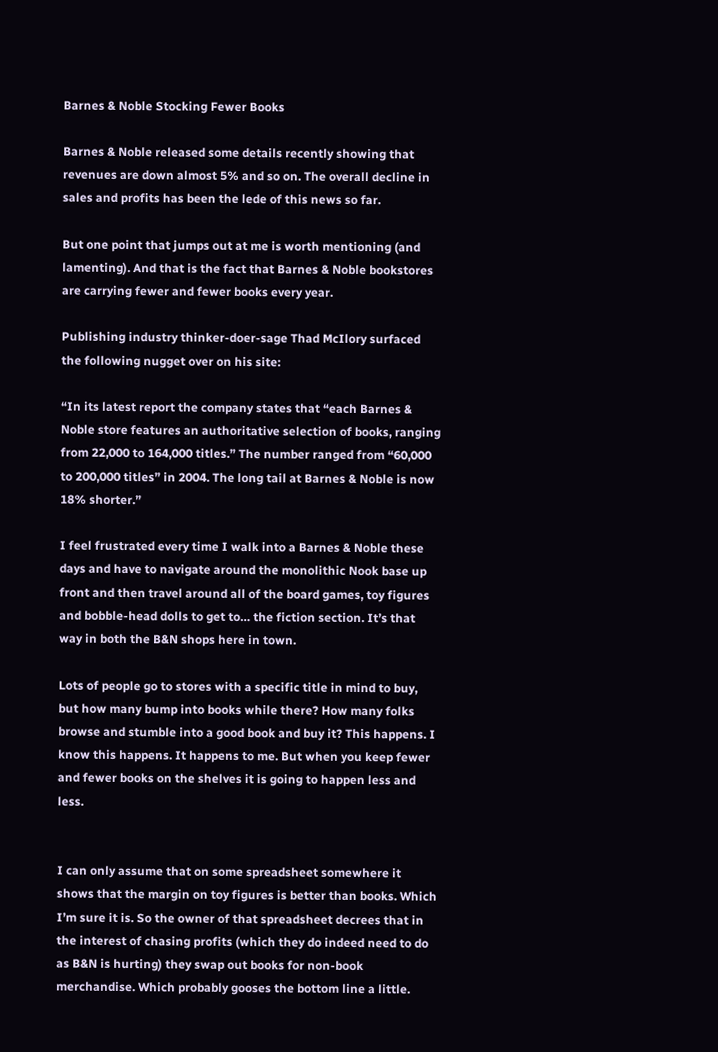Barnes & Noble Stocking Fewer Books

Barnes & Noble released some details recently showing that revenues are down almost 5% and so on. The overall decline in sales and profits has been the lede of this news so far.

But one point that jumps out at me is worth mentioning (and lamenting). And that is the fact that Barnes & Noble bookstores are carrying fewer and fewer books every year.

Publishing industry thinker-doer-sage Thad McIlory surfaced the following nugget over on his site:

“In its latest report the company states that “each Barnes & Noble store features an authoritative selection of books, ranging from 22,000 to 164,000 titles.” The number ranged from “60,000 to 200,000 titles” in 2004. The long tail at Barnes & Noble is now 18% shorter.”

I feel frustrated every time I walk into a Barnes & Noble these days and have to navigate around the monolithic Nook base up front and then travel around all of the board games, toy figures and bobble-head dolls to get to… the fiction section. It’s that way in both the B&N shops here in town.

Lots of people go to stores with a specific title in mind to buy, but how many bump into books while there? How many folks browse and stumble into a good book and buy it? This happens. I know this happens. It happens to me. But when you keep fewer and fewer books on the shelves it is going to happen less and less.


I can only assume that on some spreadsheet somewhere it shows that the margin on toy figures is better than books. Which I’m sure it is. So the owner of that spreadsheet decrees that in the interest of chasing profits (which they do indeed need to do as B&N is hurting) they swap out books for non-book merchandise. Which probably gooses the bottom line a little.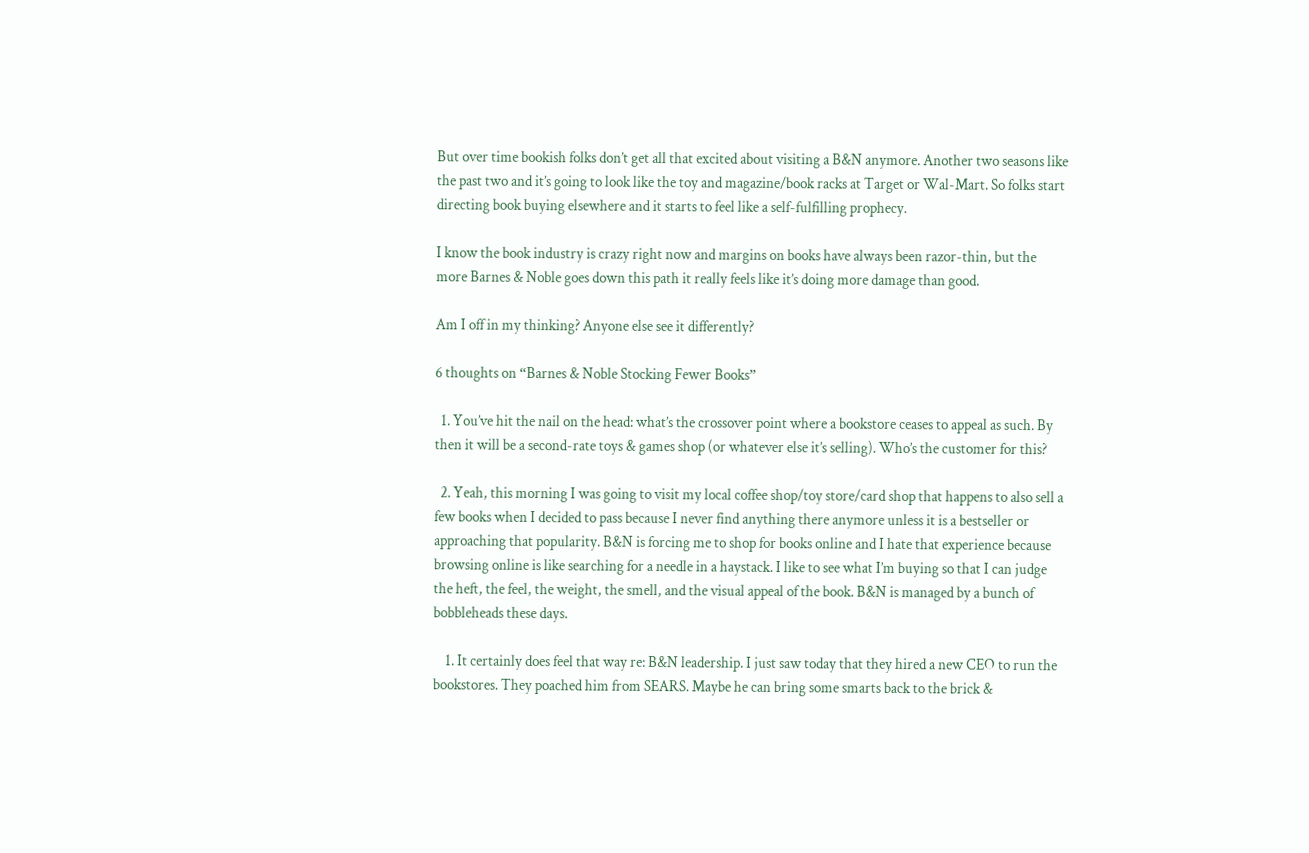But over time bookish folks don’t get all that excited about visiting a B&N anymore. Another two seasons like the past two and it’s going to look like the toy and magazine/book racks at Target or Wal-Mart. So folks start directing book buying elsewhere and it starts to feel like a self-fulfilling prophecy.

I know the book industry is crazy right now and margins on books have always been razor-thin, but the more Barnes & Noble goes down this path it really feels like it’s doing more damage than good.

Am I off in my thinking? Anyone else see it differently?

6 thoughts on “Barnes & Noble Stocking Fewer Books”

  1. You’ve hit the nail on the head: what’s the crossover point where a bookstore ceases to appeal as such. By then it will be a second-rate toys & games shop (or whatever else it’s selling). Who’s the customer for this?

  2. Yeah, this morning I was going to visit my local coffee shop/toy store/card shop that happens to also sell a few books when I decided to pass because I never find anything there anymore unless it is a bestseller or approaching that popularity. B&N is forcing me to shop for books online and I hate that experience because browsing online is like searching for a needle in a haystack. I like to see what I’m buying so that I can judge the heft, the feel, the weight, the smell, and the visual appeal of the book. B&N is managed by a bunch of bobbleheads these days.

    1. It certainly does feel that way re: B&N leadership. I just saw today that they hired a new CEO to run the bookstores. They poached him from SEARS. Maybe he can bring some smarts back to the brick &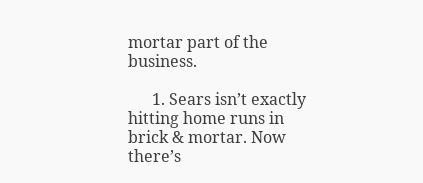mortar part of the business.

      1. Sears isn’t exactly hitting home runs in brick & mortar. Now there’s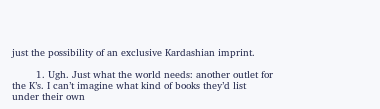just the possibility of an exclusive Kardashian imprint.

        1. Ugh. Just what the world needs: another outlet for the K’s. I can’t imagine what kind of books they’d list under their own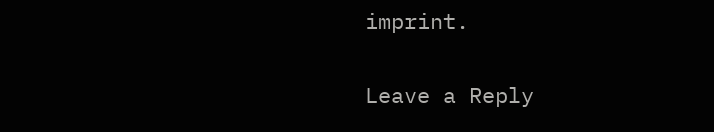imprint.

Leave a Reply